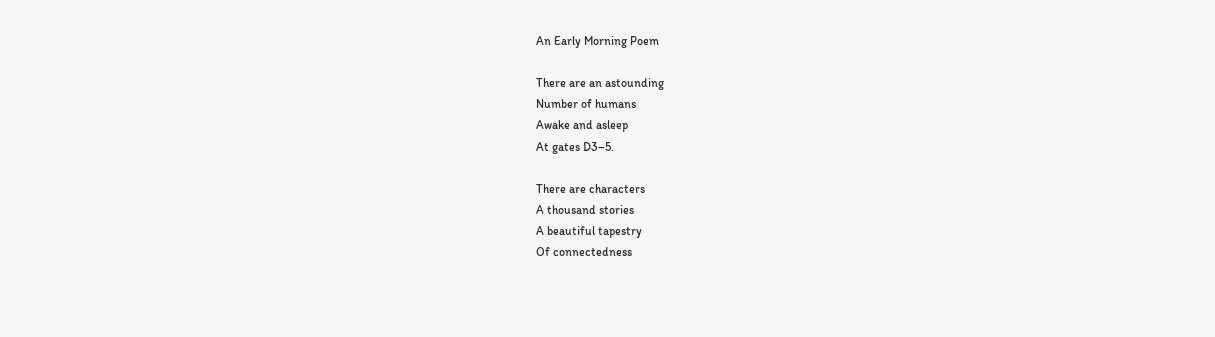An Early Morning Poem

There are an astounding
Number of humans
Awake and asleep
At gates D3–5.

There are characters
A thousand stories
A beautiful tapestry
Of connectedness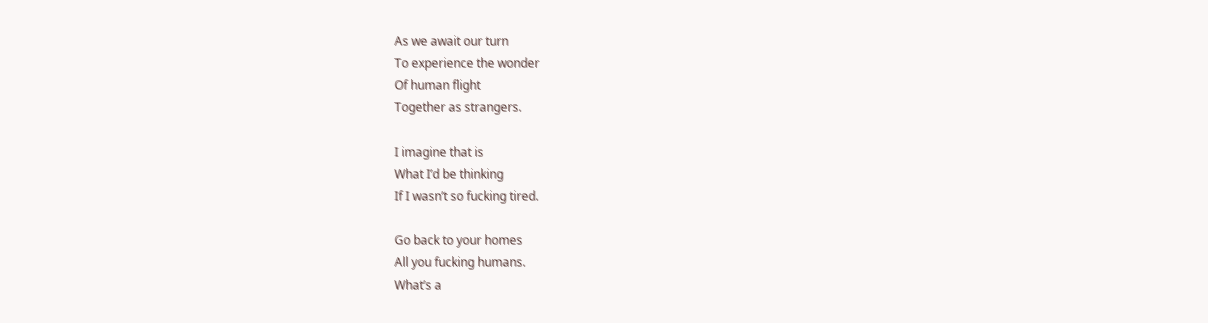As we await our turn
To experience the wonder
Of human flight
Together as strangers.

I imagine that is
What I’d be thinking
If I wasn’t so fucking tired.

Go back to your homes
All you fucking humans.
What’s a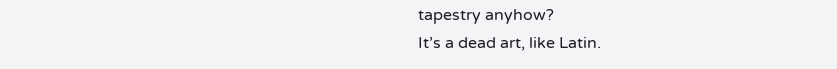tapestry anyhow?
It’s a dead art, like Latin.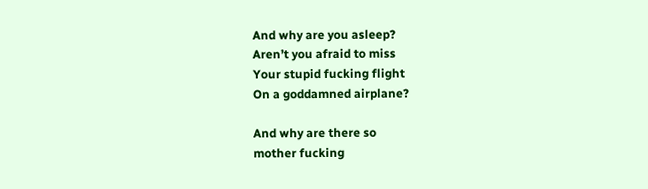And why are you asleep?
Aren’t you afraid to miss
Your stupid fucking flight
On a goddamned airplane?

And why are there so
mother fucking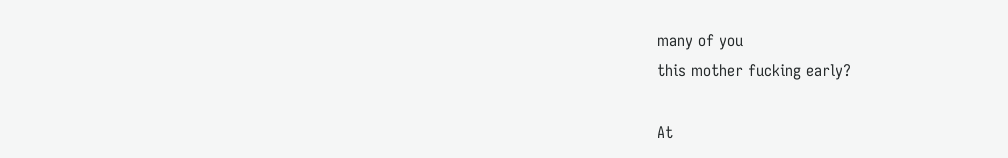many of you
this mother fucking early?

At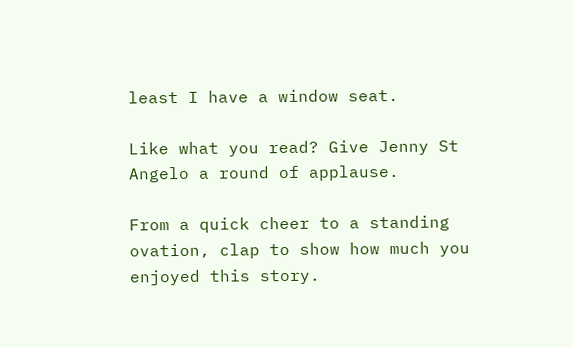least I have a window seat.

Like what you read? Give Jenny St Angelo a round of applause.

From a quick cheer to a standing ovation, clap to show how much you enjoyed this story.